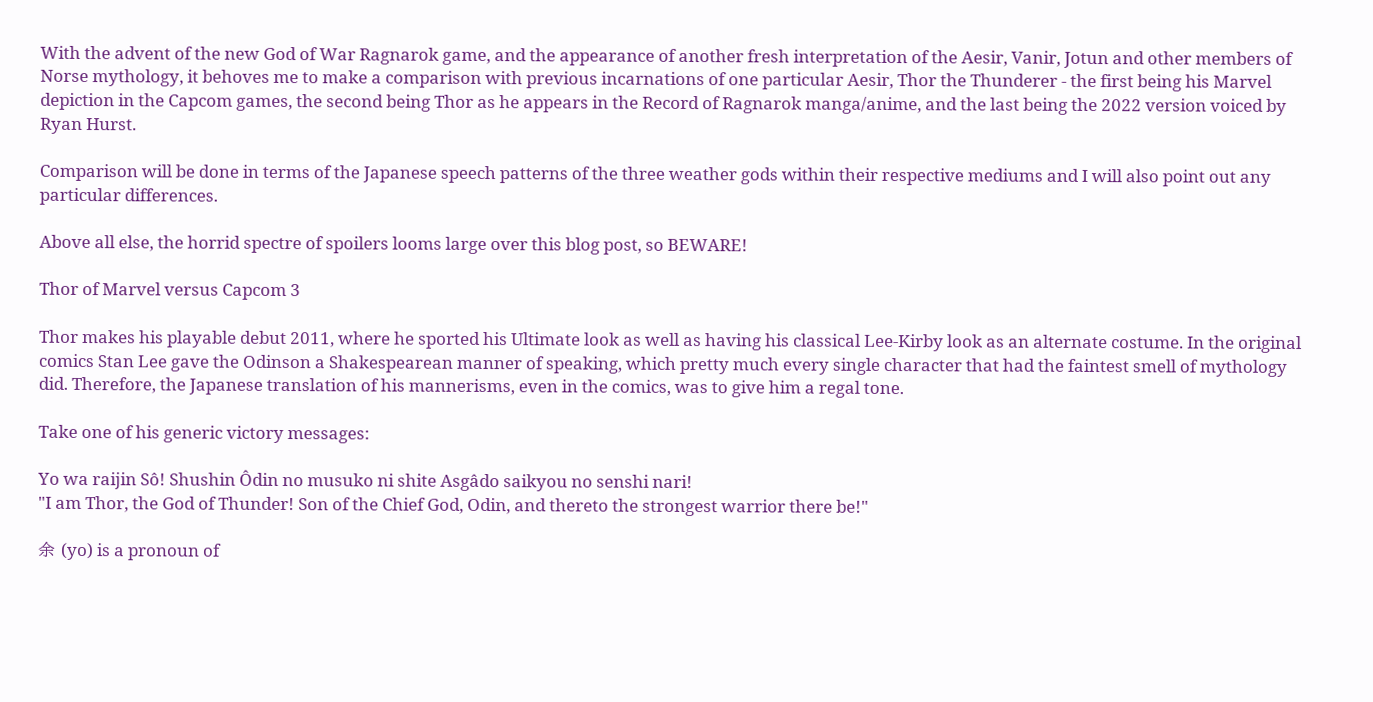With the advent of the new God of War Ragnarok game, and the appearance of another fresh interpretation of the Aesir, Vanir, Jotun and other members of Norse mythology, it behoves me to make a comparison with previous incarnations of one particular Aesir, Thor the Thunderer - the first being his Marvel depiction in the Capcom games, the second being Thor as he appears in the Record of Ragnarok manga/anime, and the last being the 2022 version voiced by Ryan Hurst.

Comparison will be done in terms of the Japanese speech patterns of the three weather gods within their respective mediums and I will also point out any particular differences.

Above all else, the horrid spectre of spoilers looms large over this blog post, so BEWARE!

Thor of Marvel versus Capcom 3

Thor makes his playable debut 2011, where he sported his Ultimate look as well as having his classical Lee-Kirby look as an alternate costume. In the original comics Stan Lee gave the Odinson a Shakespearean manner of speaking, which pretty much every single character that had the faintest smell of mythology did. Therefore, the Japanese translation of his mannerisms, even in the comics, was to give him a regal tone.

Take one of his generic victory messages:

Yo wa raijin Sô! Shushin Ôdin no musuko ni shite Asgâdo saikyou no senshi nari!
"I am Thor, the God of Thunder! Son of the Chief God, Odin, and thereto the strongest warrior there be!"

余 (yo) is a pronoun of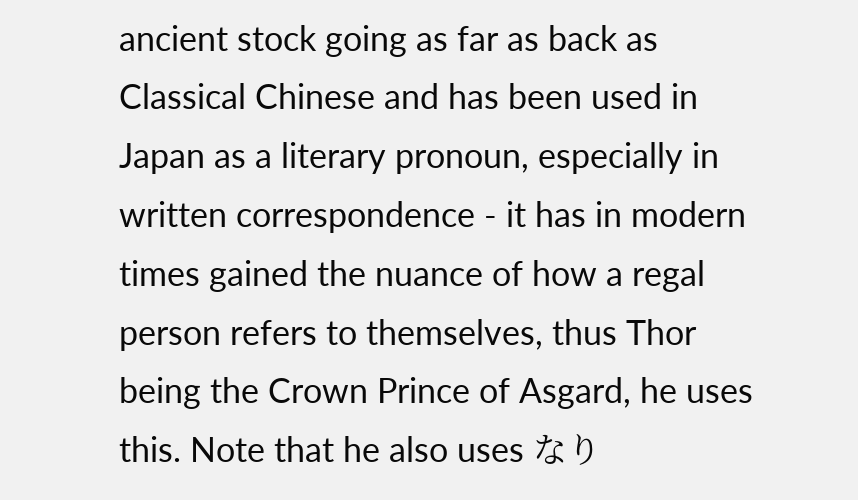ancient stock going as far as back as Classical Chinese and has been used in Japan as a literary pronoun, especially in written correspondence - it has in modern times gained the nuance of how a regal person refers to themselves, thus Thor being the Crown Prince of Asgard, he uses this. Note that he also uses なり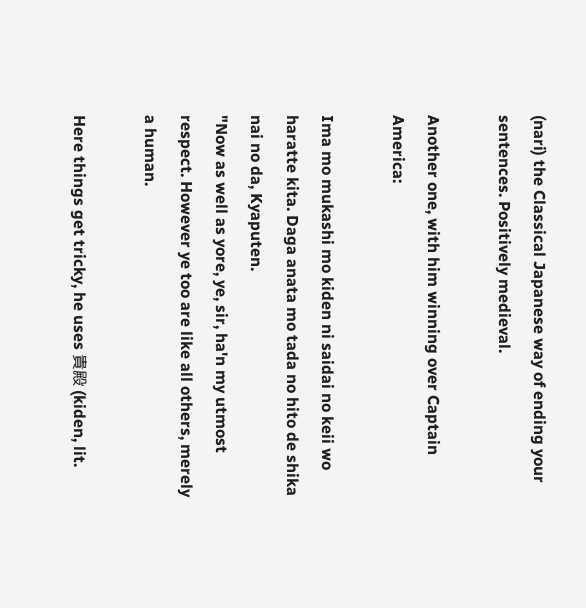(nari) the Classical Japanese way of ending your sentences. Positively medieval.

Another one, with him winning over Captain America:

Ima mo mukashi mo kiden ni saidai no keii wo haratte kita. Daga anata mo tada no hito de shika nai no da, Kyaputen.
"Now as well as yore, ye, sir, ha'n my utmost respect. However ye too are like all others, merely a human.

Here things get tricky, he uses 貴殿 (kiden, lit.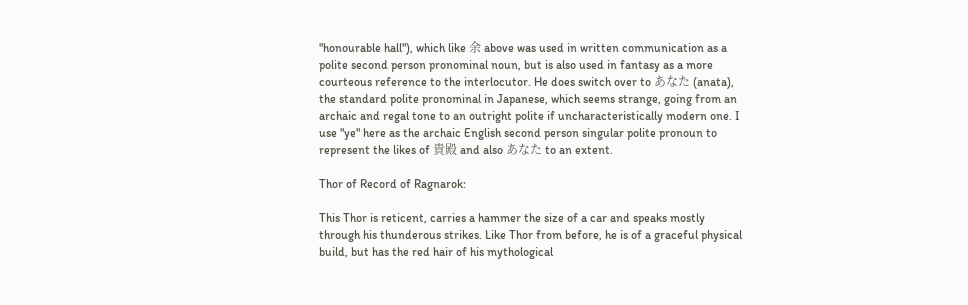"honourable hall"), which like 余 above was used in written communication as a polite second person pronominal noun, but is also used in fantasy as a more courteous reference to the interlocutor. He does switch over to あなた (anata), the standard polite pronominal in Japanese, which seems strange, going from an archaic and regal tone to an outright polite if uncharacteristically modern one. I use "ye" here as the archaic English second person singular polite pronoun to represent the likes of 貴殿 and also あなた to an extent.

Thor of Record of Ragnarok:

This Thor is reticent, carries a hammer the size of a car and speaks mostly through his thunderous strikes. Like Thor from before, he is of a graceful physical build, but has the red hair of his mythological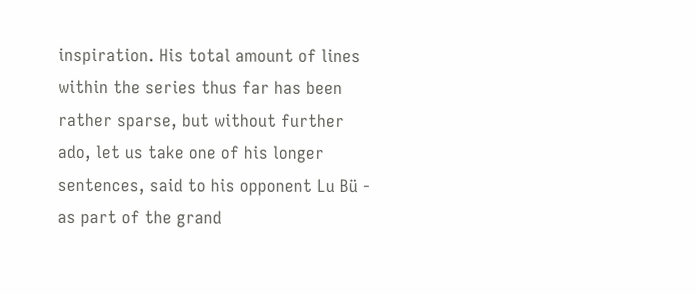inspiration. His total amount of lines within the series thus far has been rather sparse, but without further ado, let us take one of his longer sentences, said to his opponent Lu Bü - as part of the grand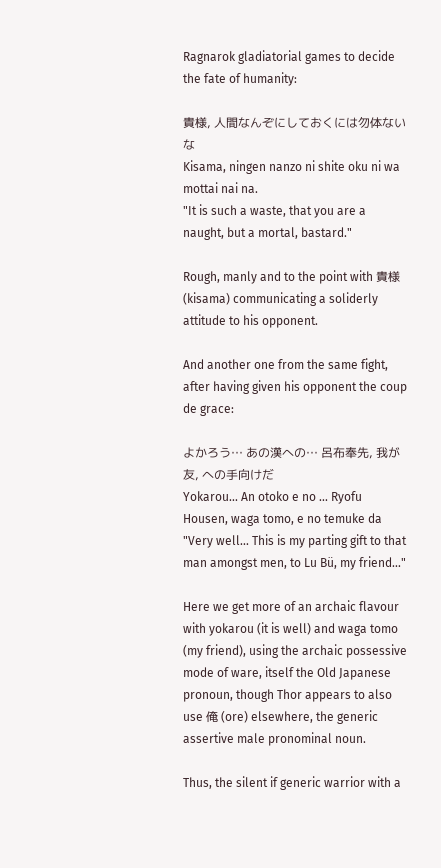Ragnarok gladiatorial games to decide the fate of humanity:

貴様, 人間なんぞにしておくには勿体ないな
Kisama, ningen nanzo ni shite oku ni wa mottai nai na.
"It is such a waste, that you are a naught, but a mortal, bastard."

Rough, manly and to the point with 貴様  (kisama) communicating a soliderly attitude to his opponent.

And another one from the same fight, after having given his opponent the coup de grace:

よかろう… あの漢への… 呂布奉先, 我が友, への手向けだ
Yokarou... An otoko e no ... Ryofu Housen, waga tomo, e no temuke da
"Very well... This is my parting gift to that man amongst men, to Lu Bü, my friend..."

Here we get more of an archaic flavour with yokarou (it is well) and waga tomo (my friend), using the archaic possessive mode of ware, itself the Old Japanese pronoun, though Thor appears to also use 俺 (ore) elsewhere, the generic assertive male pronominal noun.

Thus, the silent if generic warrior with a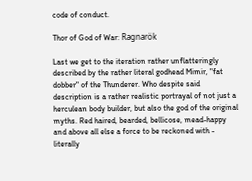code of conduct.

Thor of God of War: Ragnarök

Last we get to the iteration rather unflatteringly described by the rather literal godhead Mimir, "fat dobber" of the Thunderer. Who despite said description is a rather realistic portrayal of not just a herculean body builder, but also the god of the original myths. Red haired, bearded, bellicose, mead-happy and above all else a force to be reckoned with - literally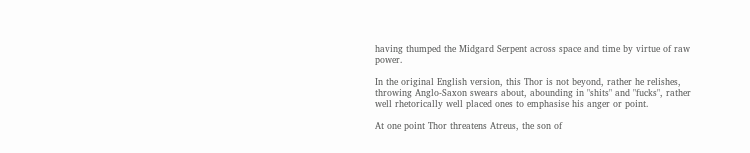having thumped the Midgard Serpent across space and time by virtue of raw power.

In the original English version, this Thor is not beyond, rather he relishes, throwing Anglo-Saxon swears about, abounding in "shits" and "fucks", rather well rhetorically well placed ones to emphasise his anger or point.

At one point Thor threatens Atreus, the son of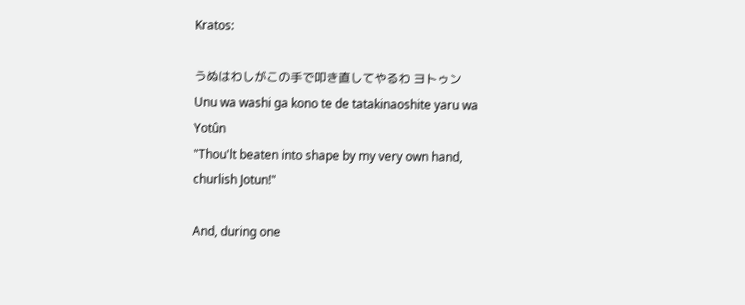Kratos:

うぬはわしがこの手で叩き直してやるわ ヨトゥン
Unu wa washi ga kono te de tatakinaoshite yaru wa Yotûn
"Thou'lt beaten into shape by my very own hand, churlish Jotun!"

And, during one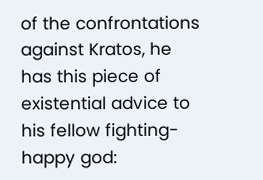of the confrontations against Kratos, he has this piece of existential advice to his fellow fighting-happy god: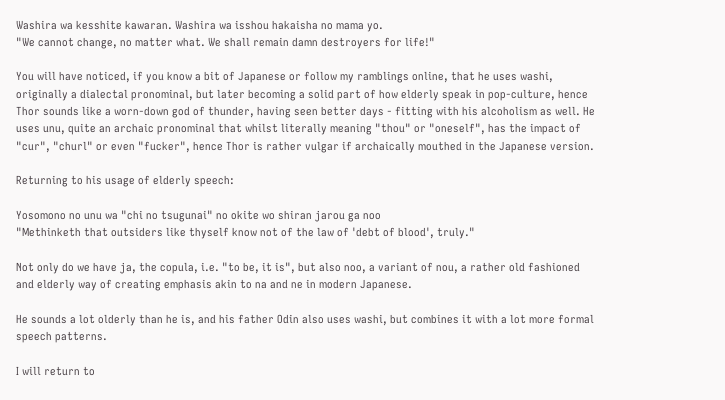Washira wa kesshite kawaran. Washira wa isshou hakaisha no mama yo.
"We cannot change, no matter what. We shall remain damn destroyers for life!"

You will have noticed, if you know a bit of Japanese or follow my ramblings online, that he uses washi, originally a dialectal pronominal, but later becoming a solid part of how elderly speak in pop-culture, hence Thor sounds like a worn-down god of thunder, having seen better days - fitting with his alcoholism as well. He uses unu, quite an archaic pronominal that whilst literally meaning "thou" or "oneself", has the impact of "cur", "churl" or even "fucker", hence Thor is rather vulgar if archaically mouthed in the Japanese version.

Returning to his usage of elderly speech:

Yosomono no unu wa "chi no tsugunai" no okite wo shiran jarou ga noo
"Methinketh that outsiders like thyself know not of the law of 'debt of blood', truly."

Not only do we have ja, the copula, i.e. "to be, it is", but also noo, a variant of nou, a rather old fashioned and elderly way of creating emphasis akin to na and ne in modern Japanese.

He sounds a lot olderly than he is, and his father Odin also uses washi, but combines it with a lot more formal speech patterns.

I will return to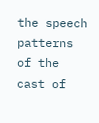the speech patterns of the cast of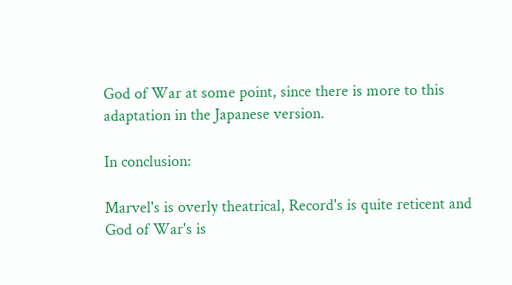God of War at some point, since there is more to this adaptation in the Japanese version.

In conclusion:

Marvel's is overly theatrical, Record's is quite reticent and God of War's is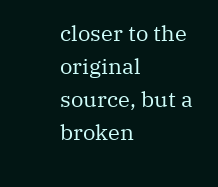closer to the original source, but a broken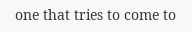one that tries to come to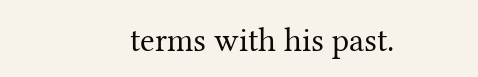terms with his past.